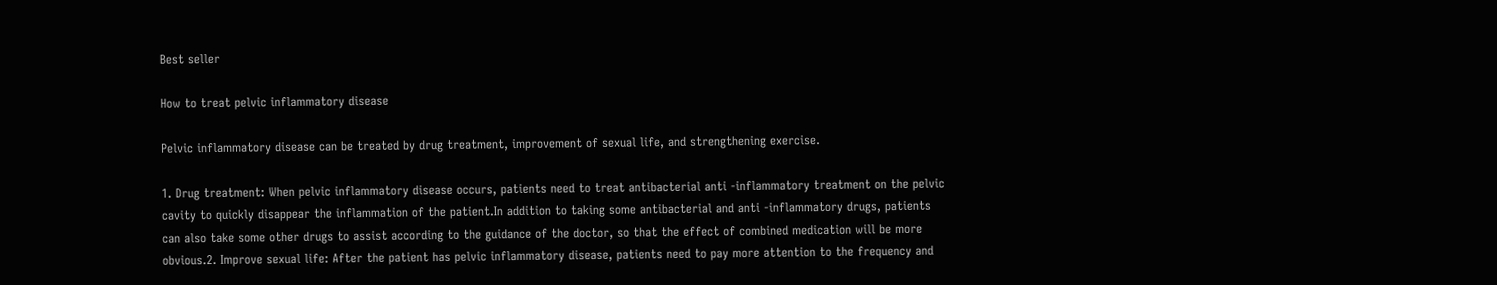Best seller

How to treat pelvic inflammatory disease

Pelvic inflammatory disease can be treated by drug treatment, improvement of sexual life, and strengthening exercise.

1. Drug treatment: When pelvic inflammatory disease occurs, patients need to treat antibacterial anti -inflammatory treatment on the pelvic cavity to quickly disappear the inflammation of the patient.In addition to taking some antibacterial and anti -inflammatory drugs, patients can also take some other drugs to assist according to the guidance of the doctor, so that the effect of combined medication will be more obvious.2. Improve sexual life: After the patient has pelvic inflammatory disease, patients need to pay more attention to the frequency and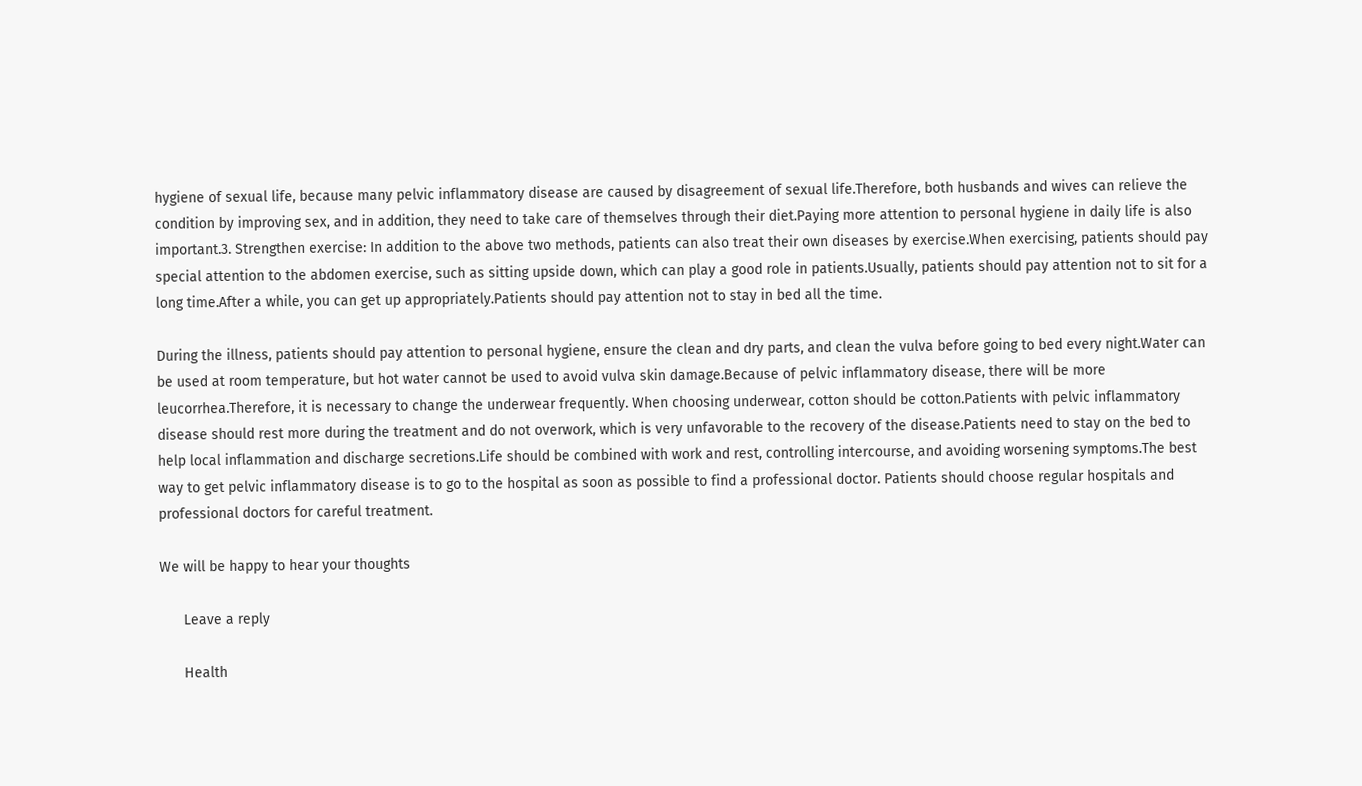hygiene of sexual life, because many pelvic inflammatory disease are caused by disagreement of sexual life.Therefore, both husbands and wives can relieve the condition by improving sex, and in addition, they need to take care of themselves through their diet.Paying more attention to personal hygiene in daily life is also important.3. Strengthen exercise: In addition to the above two methods, patients can also treat their own diseases by exercise.When exercising, patients should pay special attention to the abdomen exercise, such as sitting upside down, which can play a good role in patients.Usually, patients should pay attention not to sit for a long time.After a while, you can get up appropriately.Patients should pay attention not to stay in bed all the time.

During the illness, patients should pay attention to personal hygiene, ensure the clean and dry parts, and clean the vulva before going to bed every night.Water can be used at room temperature, but hot water cannot be used to avoid vulva skin damage.Because of pelvic inflammatory disease, there will be more leucorrhea.Therefore, it is necessary to change the underwear frequently. When choosing underwear, cotton should be cotton.Patients with pelvic inflammatory disease should rest more during the treatment and do not overwork, which is very unfavorable to the recovery of the disease.Patients need to stay on the bed to help local inflammation and discharge secretions.Life should be combined with work and rest, controlling intercourse, and avoiding worsening symptoms.The best way to get pelvic inflammatory disease is to go to the hospital as soon as possible to find a professional doctor. Patients should choose regular hospitals and professional doctors for careful treatment.

We will be happy to hear your thoughts

      Leave a reply

      Health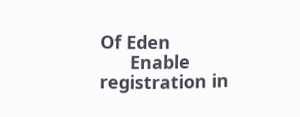Of Eden
      Enable registration in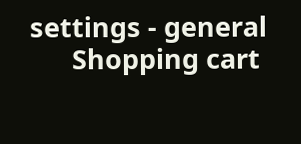settings - general
      Shopping cart